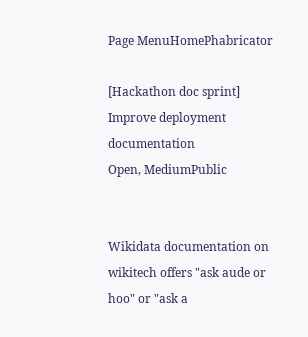Page MenuHomePhabricator

[Hackathon doc sprint] Improve deployment documentation
Open, MediumPublic


Wikidata documentation on wikitech offers "ask aude or hoo" or "ask a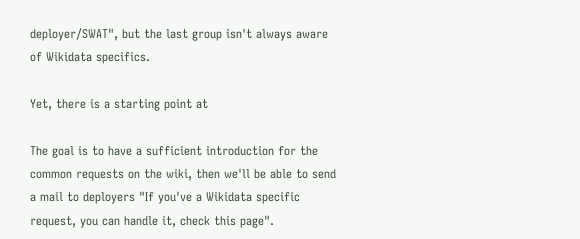deployer/SWAT", but the last group isn't always aware of Wikidata specifics.

Yet, there is a starting point at

The goal is to have a sufficient introduction for the common requests on the wiki, then we'll be able to send a mail to deployers "If you've a Wikidata specific request, you can handle it, check this page".